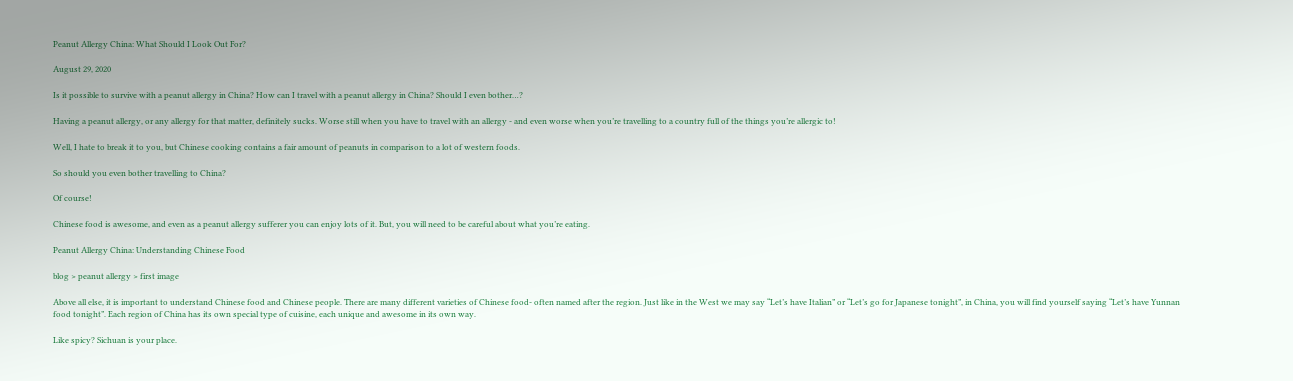Peanut Allergy China: What Should I Look Out For?

August 29, 2020

Is it possible to survive with a peanut allergy in China? How can I travel with a peanut allergy in China? Should I even bother…?

Having a peanut allergy, or any allergy for that matter, definitely sucks. Worse still when you have to travel with an allergy - and even worse when you’re travelling to a country full of the things you’re allergic to!

Well, I hate to break it to you, but Chinese cooking contains a fair amount of peanuts in comparison to a lot of western foods.

So should you even bother travelling to China?

Of course!

Chinese food is awesome, and even as a peanut allergy sufferer you can enjoy lots of it. But, you will need to be careful about what you’re eating.

Peanut Allergy China: Understanding Chinese Food

blog > peanut allergy > first image

Above all else, it is important to understand Chinese food and Chinese people. There are many different varieties of Chinese food- often named after the region. Just like in the West we may say “Let’s have Italian” or “Let’s go for Japanese tonight”, in China, you will find yourself saying “Let’s have Yunnan food tonight”. Each region of China has its own special type of cuisine, each unique and awesome in its own way.

Like spicy? Sichuan is your place.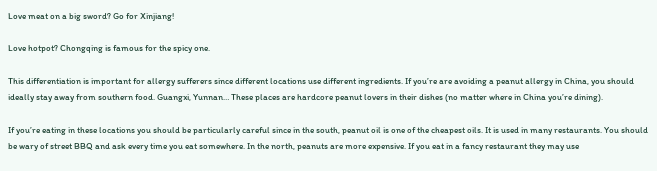Love meat on a big sword? Go for Xinjiang!

Love hotpot? Chongqing is famous for the spicy one.

This differentiation is important for allergy sufferers since different locations use different ingredients. If you’re are avoiding a peanut allergy in China, you should ideally stay away from southern food. Guangxi, Yunnan… These places are hardcore peanut lovers in their dishes (no matter where in China you’re dining).

If you’re eating in these locations you should be particularly careful since in the south, peanut oil is one of the cheapest oils. It is used in many restaurants. You should be wary of street BBQ and ask every time you eat somewhere. In the north, peanuts are more expensive. If you eat in a fancy restaurant they may use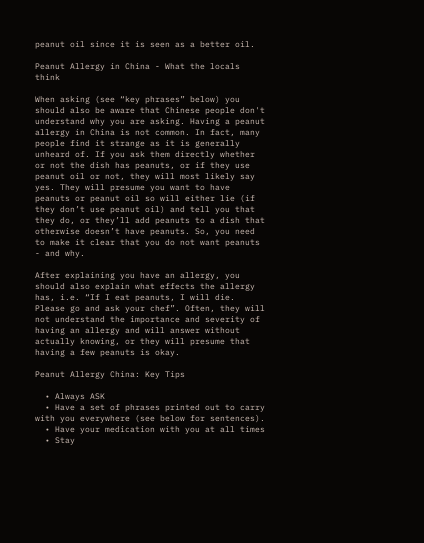peanut oil since it is seen as a better oil.

Peanut Allergy in China - What the locals think

When asking (see “key phrases” below) you should also be aware that Chinese people don't understand why you are asking. Having a peanut allergy in China is not common. In fact, many people find it strange as it is generally unheard of. If you ask them directly whether or not the dish has peanuts, or if they use peanut oil or not, they will most likely say yes. They will presume you want to have peanuts or peanut oil so will either lie (if they don’t use peanut oil) and tell you that they do, or they’ll add peanuts to a dish that otherwise doesn’t have peanuts. So, you need to make it clear that you do not want peanuts - and why.

After explaining you have an allergy, you should also explain what effects the allergy has, i.e. “If I eat peanuts, I will die. Please go and ask your chef”. Often, they will not understand the importance and severity of having an allergy and will answer without actually knowing, or they will presume that having a few peanuts is okay.

Peanut Allergy China: Key Tips

  • Always ASK
  • Have a set of phrases printed out to carry with you everywhere (see below for sentences).
  • Have your medication with you at all times
  • Stay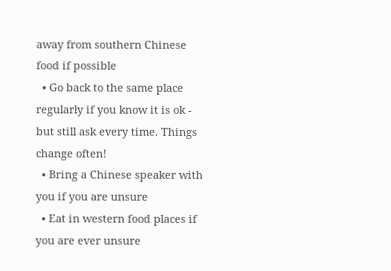away from southern Chinese food if possible
  • Go back to the same place regularly if you know it is ok - but still ask every time. Things change often!
  • Bring a Chinese speaker with you if you are unsure
  • Eat in western food places if you are ever unsure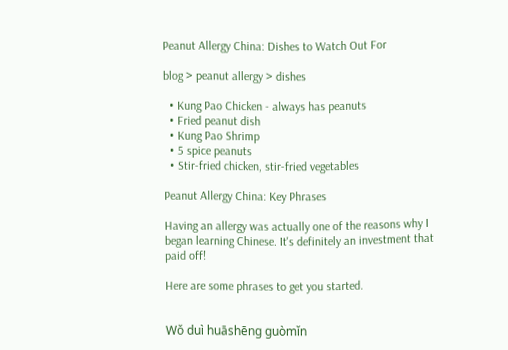Peanut Allergy China: Dishes to Watch Out For

blog > peanut allergy > dishes

  • Kung Pao Chicken - always has peanuts
  • Fried peanut dish
  • Kung Pao Shrimp
  • 5 spice peanuts
  • Stir-fried chicken, stir-fried vegetables

Peanut Allergy China: Key Phrases

Having an allergy was actually one of the reasons why I began learning Chinese. It's definitely an investment that paid off!

Here are some phrases to get you started.


Wǒ duì huāshēng guòmǐn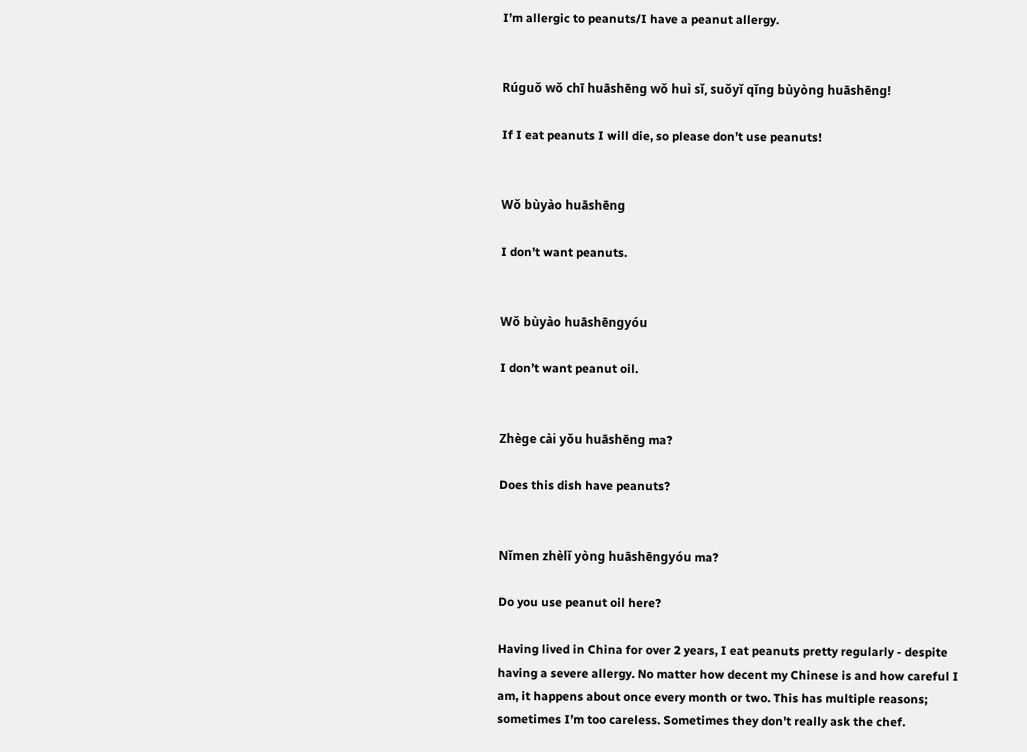I’m allergic to peanuts/I have a peanut allergy.


Rúguǒ wǒ chī huāshēng wǒ huì sǐ, suǒyǐ qǐng bùyòng huāshēng!

If I eat peanuts I will die, so please don’t use peanuts!


Wǒ bùyào huāshēng

I don’t want peanuts.


Wǒ bùyào huāshēngyóu

I don’t want peanut oil.


Zhège cài yǒu huāshēng ma?

Does this dish have peanuts?


Nǐmen zhèlǐ yòng huāshēngyóu ma?

Do you use peanut oil here?

Having lived in China for over 2 years, I eat peanuts pretty regularly - despite having a severe allergy. No matter how decent my Chinese is and how careful I am, it happens about once every month or two. This has multiple reasons; sometimes I’m too careless. Sometimes they don’t really ask the chef.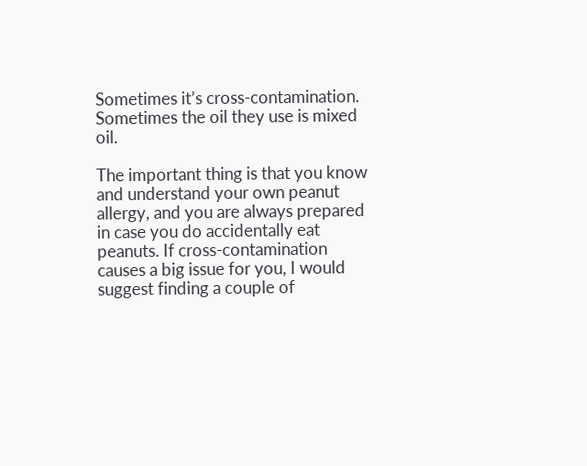Sometimes it’s cross-contamination. Sometimes the oil they use is mixed oil.

The important thing is that you know and understand your own peanut allergy, and you are always prepared in case you do accidentally eat peanuts. If cross-contamination causes a big issue for you, I would suggest finding a couple of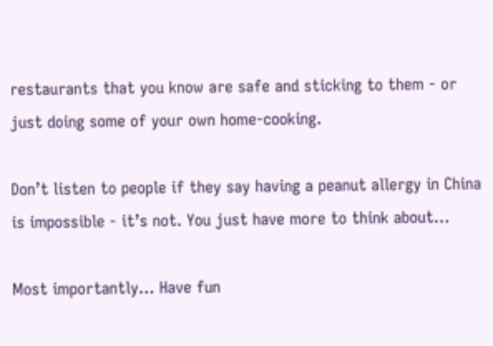restaurants that you know are safe and sticking to them - or just doing some of your own home-cooking.

Don’t listen to people if they say having a peanut allergy in China is impossible - it’s not. You just have more to think about…

Most importantly… Have fun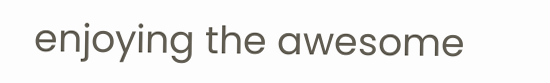enjoying the awesome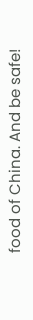food of China. And be safe!